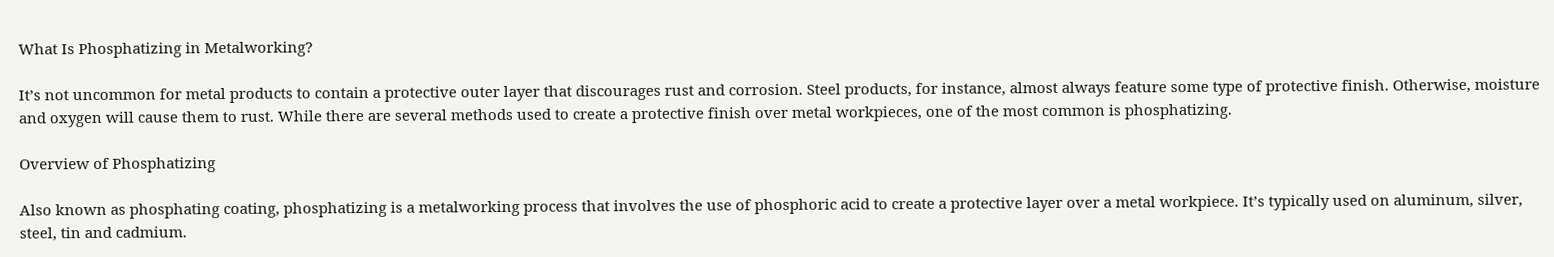What Is Phosphatizing in Metalworking?

It’s not uncommon for metal products to contain a protective outer layer that discourages rust and corrosion. Steel products, for instance, almost always feature some type of protective finish. Otherwise, moisture and oxygen will cause them to rust. While there are several methods used to create a protective finish over metal workpieces, one of the most common is phosphatizing.

Overview of Phosphatizing

Also known as phosphating coating, phosphatizing is a metalworking process that involves the use of phosphoric acid to create a protective layer over a metal workpiece. It’s typically used on aluminum, silver, steel, tin and cadmium.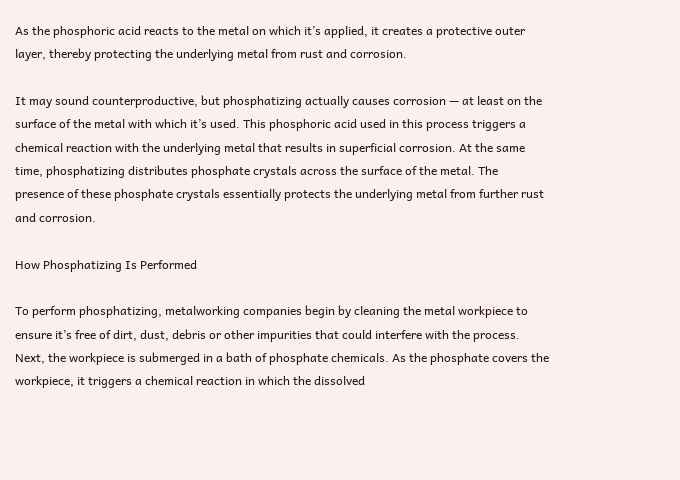As the phosphoric acid reacts to the metal on which it’s applied, it creates a protective outer layer, thereby protecting the underlying metal from rust and corrosion.

It may sound counterproductive, but phosphatizing actually causes corrosion — at least on the surface of the metal with which it’s used. This phosphoric acid used in this process triggers a chemical reaction with the underlying metal that results in superficial corrosion. At the same time, phosphatizing distributes phosphate crystals across the surface of the metal. The presence of these phosphate crystals essentially protects the underlying metal from further rust and corrosion.

How Phosphatizing Is Performed

To perform phosphatizing, metalworking companies begin by cleaning the metal workpiece to ensure it’s free of dirt, dust, debris or other impurities that could interfere with the process. Next, the workpiece is submerged in a bath of phosphate chemicals. As the phosphate covers the workpiece, it triggers a chemical reaction in which the dissolved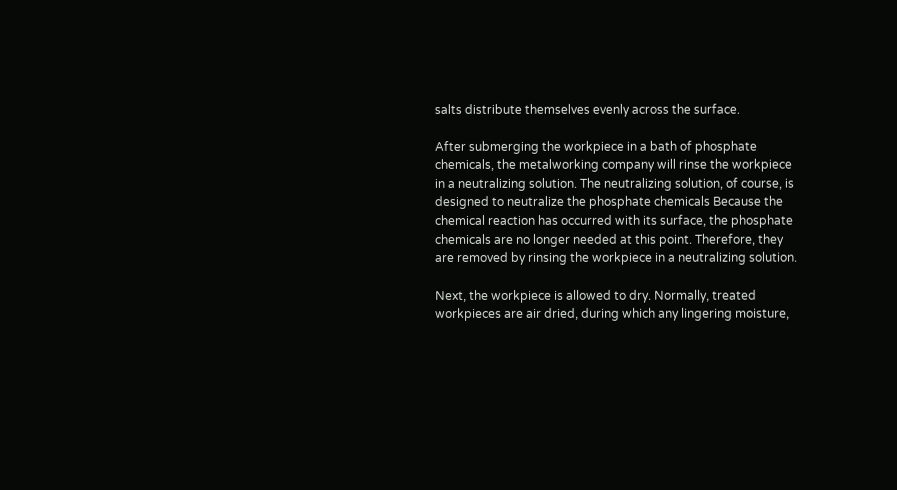salts distribute themselves evenly across the surface.

After submerging the workpiece in a bath of phosphate chemicals, the metalworking company will rinse the workpiece in a neutralizing solution. The neutralizing solution, of course, is designed to neutralize the phosphate chemicals Because the chemical reaction has occurred with its surface, the phosphate chemicals are no longer needed at this point. Therefore, they are removed by rinsing the workpiece in a neutralizing solution.

Next, the workpiece is allowed to dry. Normally, treated workpieces are air dried, during which any lingering moisture,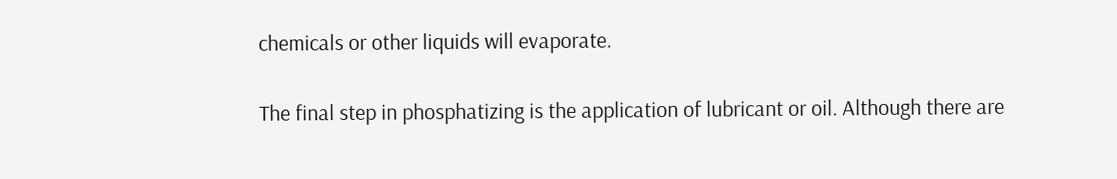chemicals or other liquids will evaporate.

The final step in phosphatizing is the application of lubricant or oil. Although there are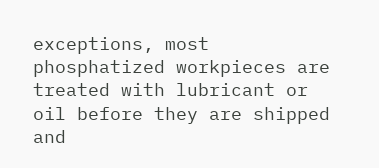exceptions, most phosphatized workpieces are treated with lubricant or oil before they are shipped and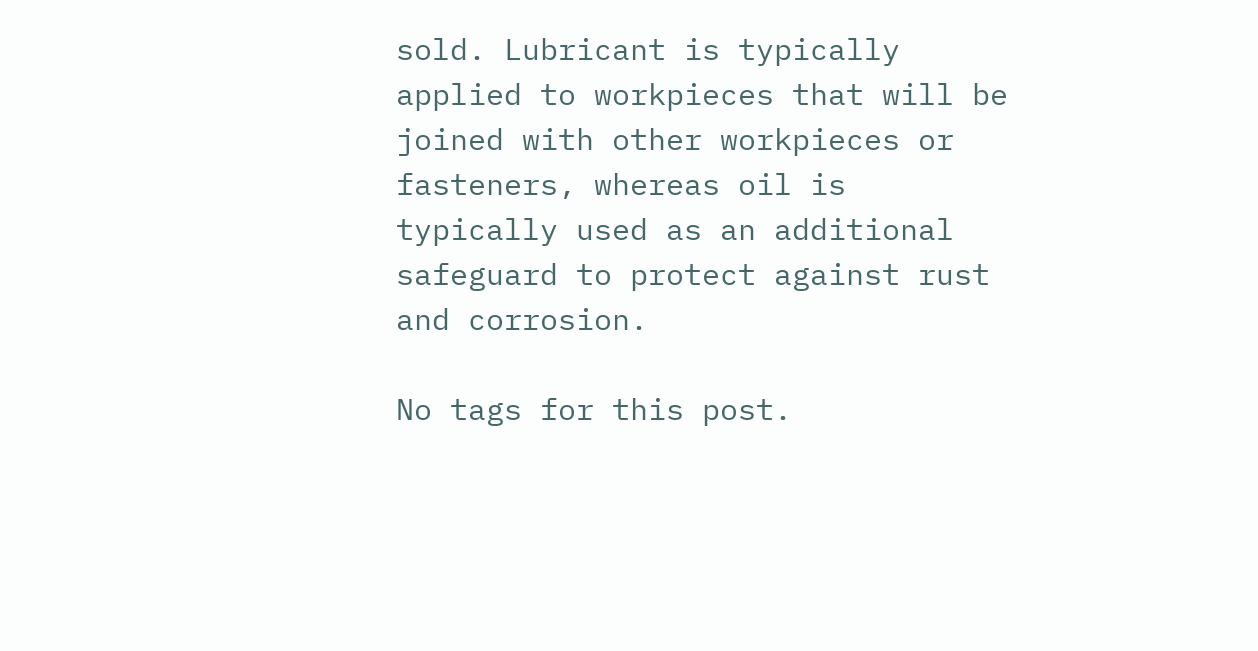sold. Lubricant is typically applied to workpieces that will be joined with other workpieces or fasteners, whereas oil is typically used as an additional safeguard to protect against rust and corrosion.

No tags for this post.